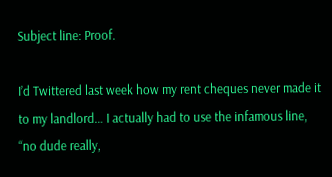Subject line: Proof.

I’d Twittered last week how my rent cheques never made it to my landlord… I actually had to use the infamous line, “no dude really,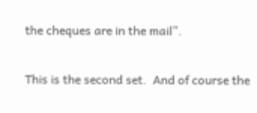the cheques are in the mail”.

This is the second set.  And of course the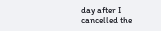day after I cancelled the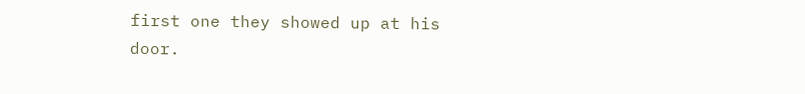first one they showed up at his door.